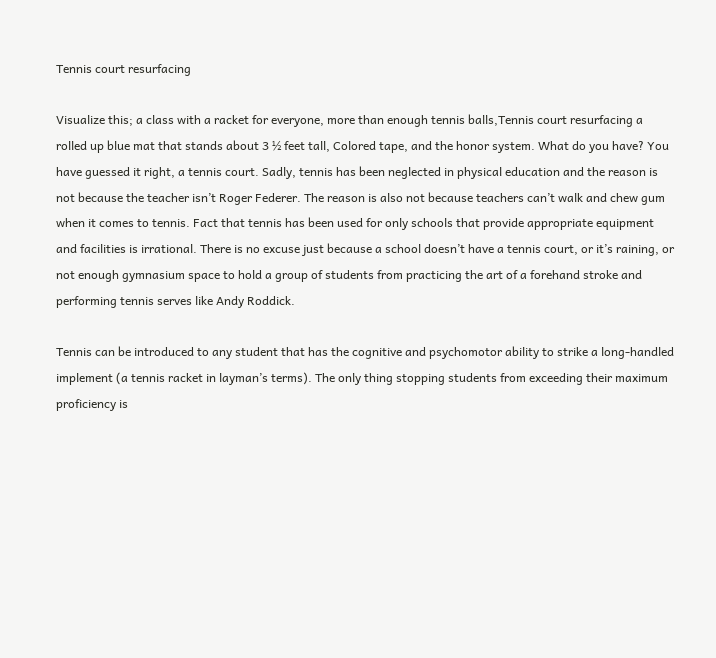Tennis court resurfacing

Visualize this; a class with a racket for everyone, more than enough tennis balls,Tennis court resurfacing a rolled up blue mat that stands about 3 ½ feet tall, Colored tape, and the honor system. What do you have? You have guessed it right, a tennis court. Sadly, tennis has been neglected in physical education and the reason is not because the teacher isn’t Roger Federer. The reason is also not because teachers can’t walk and chew gum when it comes to tennis. Fact that tennis has been used for only schools that provide appropriate equipment and facilities is irrational. There is no excuse just because a school doesn’t have a tennis court, or it’s raining, or not enough gymnasium space to hold a group of students from practicing the art of a forehand stroke and performing tennis serves like Andy Roddick.

Tennis can be introduced to any student that has the cognitive and psychomotor ability to strike a long-handled implement (a tennis racket in layman’s terms). The only thing stopping students from exceeding their maximum proficiency is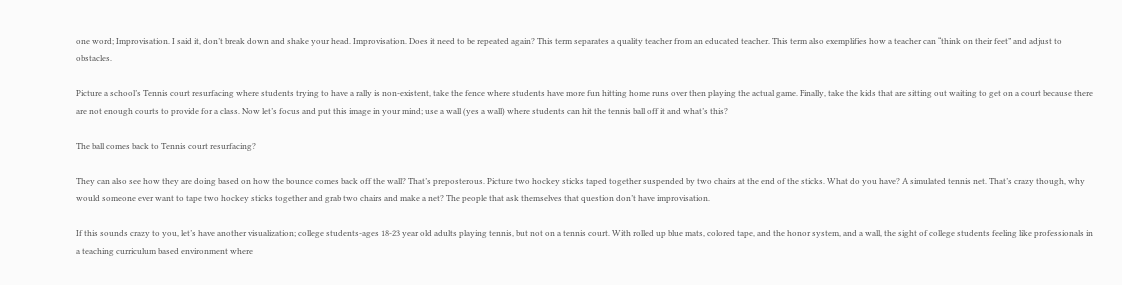one word; Improvisation. I said it, don’t break down and shake your head. Improvisation. Does it need to be repeated again? This term separates a quality teacher from an educated teacher. This term also exemplifies how a teacher can “think on their feet” and adjust to obstacles.

Picture a school’s Tennis court resurfacing where students trying to have a rally is non-existent, take the fence where students have more fun hitting home runs over then playing the actual game. Finally, take the kids that are sitting out waiting to get on a court because there are not enough courts to provide for a class. Now let’s focus and put this image in your mind; use a wall (yes a wall) where students can hit the tennis ball off it and what’s this?

The ball comes back to Tennis court resurfacing?

They can also see how they are doing based on how the bounce comes back off the wall? That’s preposterous. Picture two hockey sticks taped together suspended by two chairs at the end of the sticks. What do you have? A simulated tennis net. That’s crazy though, why would someone ever want to tape two hockey sticks together and grab two chairs and make a net? The people that ask themselves that question don’t have improvisation.

If this sounds crazy to you, let’s have another visualization; college students-ages 18-23 year old adults playing tennis, but not on a tennis court. With rolled up blue mats, colored tape, and the honor system, and a wall, the sight of college students feeling like professionals in a teaching curriculum based environment where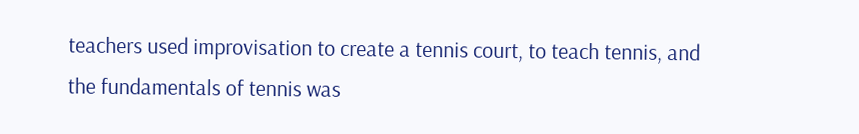teachers used improvisation to create a tennis court, to teach tennis, and the fundamentals of tennis was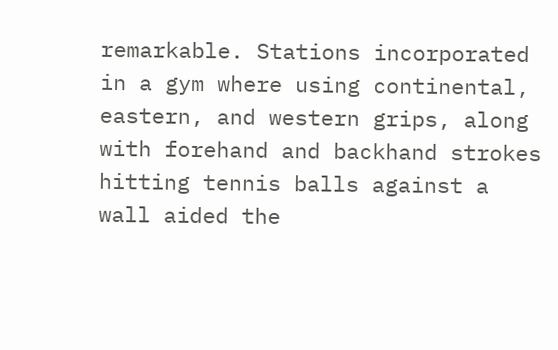remarkable. Stations incorporated in a gym where using continental, eastern, and western grips, along with forehand and backhand strokes hitting tennis balls against a wall aided the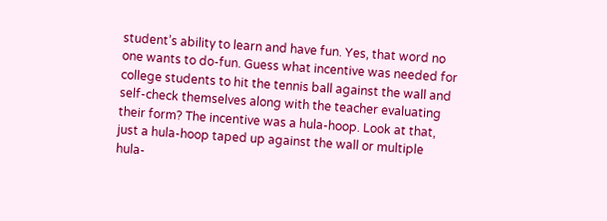student’s ability to learn and have fun. Yes, that word no one wants to do-fun. Guess what incentive was needed for college students to hit the tennis ball against the wall and self-check themselves along with the teacher evaluating their form? The incentive was a hula-hoop. Look at that, just a hula-hoop taped up against the wall or multiple hula-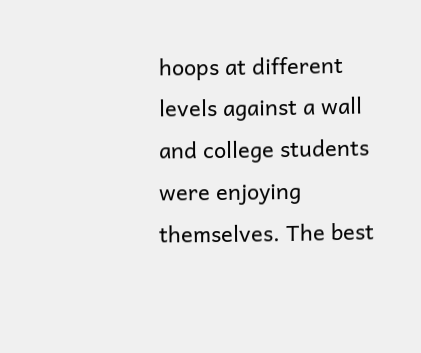hoops at different levels against a wall and college students were enjoying themselves. The best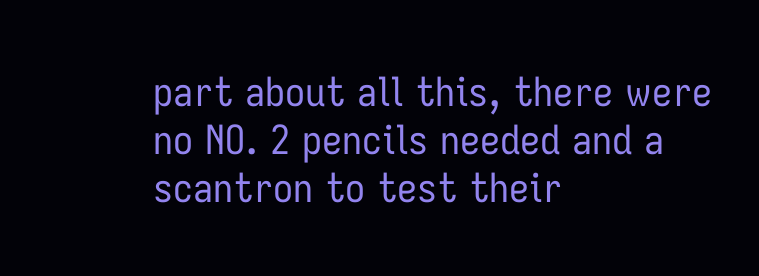part about all this, there were no NO. 2 pencils needed and a scantron to test their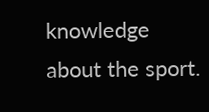knowledge about the sport.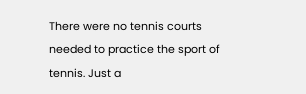There were no tennis courts needed to practice the sport of tennis. Just a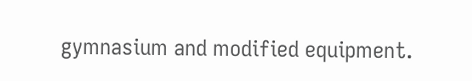gymnasium and modified equipment.